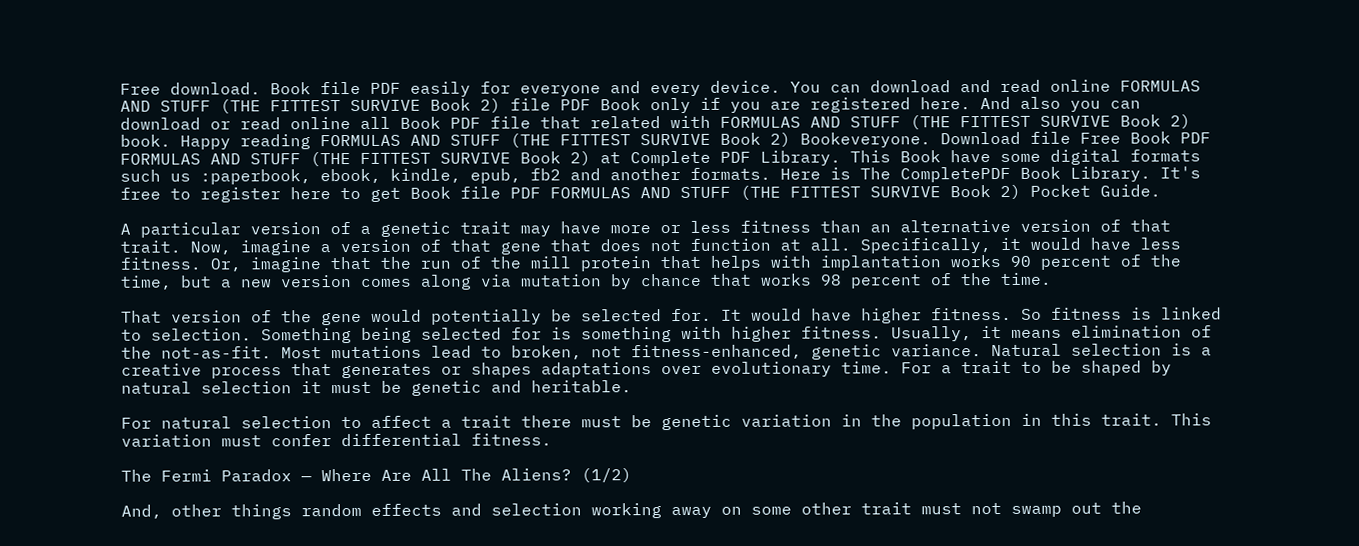Free download. Book file PDF easily for everyone and every device. You can download and read online FORMULAS AND STUFF (THE FITTEST SURVIVE Book 2) file PDF Book only if you are registered here. And also you can download or read online all Book PDF file that related with FORMULAS AND STUFF (THE FITTEST SURVIVE Book 2) book. Happy reading FORMULAS AND STUFF (THE FITTEST SURVIVE Book 2) Bookeveryone. Download file Free Book PDF FORMULAS AND STUFF (THE FITTEST SURVIVE Book 2) at Complete PDF Library. This Book have some digital formats such us :paperbook, ebook, kindle, epub, fb2 and another formats. Here is The CompletePDF Book Library. It's free to register here to get Book file PDF FORMULAS AND STUFF (THE FITTEST SURVIVE Book 2) Pocket Guide.

A particular version of a genetic trait may have more or less fitness than an alternative version of that trait. Now, imagine a version of that gene that does not function at all. Specifically, it would have less fitness. Or, imagine that the run of the mill protein that helps with implantation works 90 percent of the time, but a new version comes along via mutation by chance that works 98 percent of the time.

That version of the gene would potentially be selected for. It would have higher fitness. So fitness is linked to selection. Something being selected for is something with higher fitness. Usually, it means elimination of the not-as-fit. Most mutations lead to broken, not fitness-enhanced, genetic variance. Natural selection is a creative process that generates or shapes adaptations over evolutionary time. For a trait to be shaped by natural selection it must be genetic and heritable.

For natural selection to affect a trait there must be genetic variation in the population in this trait. This variation must confer differential fitness.

The Fermi Paradox — Where Are All The Aliens? (1/2)

And, other things random effects and selection working away on some other trait must not swamp out the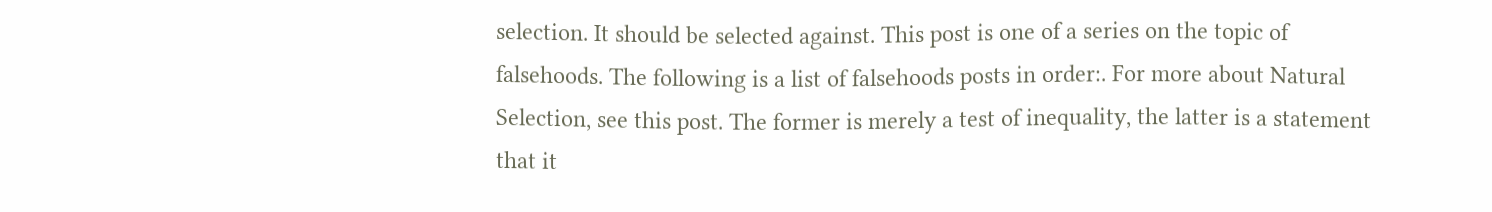selection. It should be selected against. This post is one of a series on the topic of falsehoods. The following is a list of falsehoods posts in order:. For more about Natural Selection, see this post. The former is merely a test of inequality, the latter is a statement that it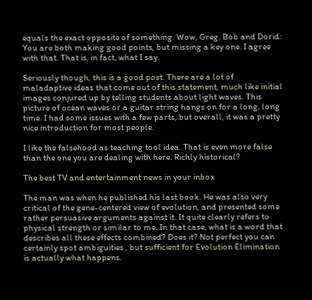equals the exact opposite of something. Wow, Greg. Bob and Dorid: You are both making good points, but missing a key one. I agree with that. That is, in fact, what I say.

Seriously though, this is a good post. There are a lot of maladaptive ideas that come out of this statement, much like initial images conjured up by telling students about light waves. This picture of ocean waves or a guitar string hangs on for a long, long time. I had some issues with a few parts, but overall, it was a pretty nice introduction for most people.

I like the falsehood as teaching tool idea. That is even more false than the one you are dealing with here. Richly historical?

The best TV and entertainment news in your inbox

The man was when he published his last book. He was also very critical of the gene-centered view of evolution, and presented some rather persuasive arguments against it. It quite clearly refers to physical strength or similar to me. In that case, what is a word that describes all these effects combined? Does it? Not perfect you can certainly spot ambiguities , but sufficient for Evolution Elimination is actually what happens.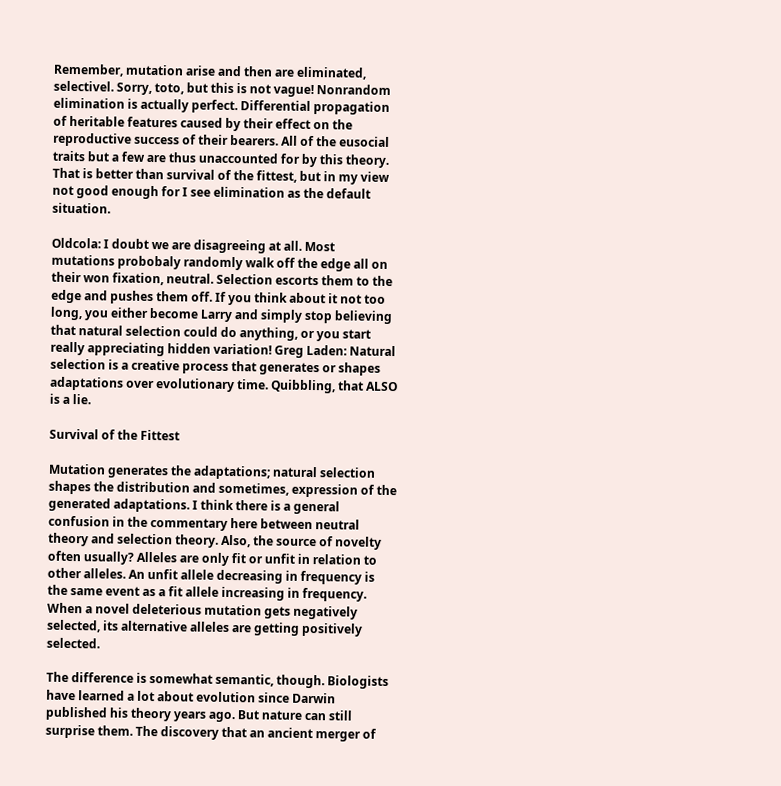Remember, mutation arise and then are eliminated, selectivel. Sorry, toto, but this is not vague! Nonrandom elimination is actually perfect. Differential propagation of heritable features caused by their effect on the reproductive success of their bearers. All of the eusocial traits but a few are thus unaccounted for by this theory. That is better than survival of the fittest, but in my view not good enough for I see elimination as the default situation.

Oldcola: I doubt we are disagreeing at all. Most mutations probobaly randomly walk off the edge all on their won fixation, neutral. Selection escorts them to the edge and pushes them off. If you think about it not too long, you either become Larry and simply stop believing that natural selection could do anything, or you start really appreciating hidden variation! Greg Laden: Natural selection is a creative process that generates or shapes adaptations over evolutionary time. Quibbling, that ALSO is a lie.

Survival of the Fittest

Mutation generates the adaptations; natural selection shapes the distribution and sometimes, expression of the generated adaptations. I think there is a general confusion in the commentary here between neutral theory and selection theory. Also, the source of novelty often usually? Alleles are only fit or unfit in relation to other alleles. An unfit allele decreasing in frequency is the same event as a fit allele increasing in frequency. When a novel deleterious mutation gets negatively selected, its alternative alleles are getting positively selected.

The difference is somewhat semantic, though. Biologists have learned a lot about evolution since Darwin published his theory years ago. But nature can still surprise them. The discovery that an ancient merger of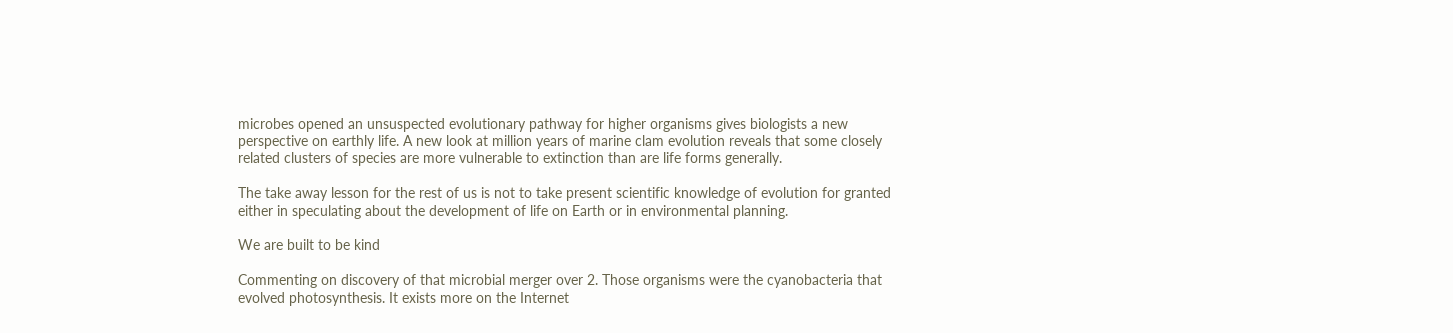microbes opened an unsuspected evolutionary pathway for higher organisms gives biologists a new perspective on earthly life. A new look at million years of marine clam evolution reveals that some closely related clusters of species are more vulnerable to extinction than are life forms generally.

The take away lesson for the rest of us is not to take present scientific knowledge of evolution for granted either in speculating about the development of life on Earth or in environmental planning.

We are built to be kind

Commenting on discovery of that microbial merger over 2. Those organisms were the cyanobacteria that evolved photosynthesis. It exists more on the Internet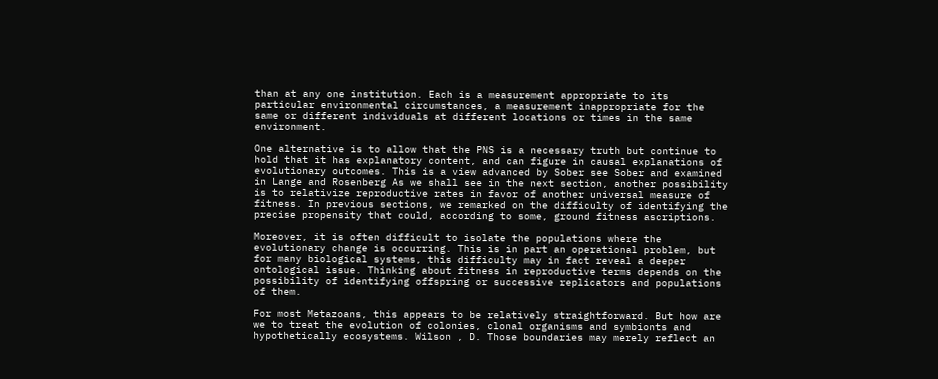than at any one institution. Each is a measurement appropriate to its particular environmental circumstances, a measurement inappropriate for the same or different individuals at different locations or times in the same environment.

One alternative is to allow that the PNS is a necessary truth but continue to hold that it has explanatory content, and can figure in causal explanations of evolutionary outcomes. This is a view advanced by Sober see Sober and examined in Lange and Rosenberg As we shall see in the next section, another possibility is to relativize reproductive rates in favor of another universal measure of fitness. In previous sections, we remarked on the difficulty of identifying the precise propensity that could, according to some, ground fitness ascriptions.

Moreover, it is often difficult to isolate the populations where the evolutionary change is occurring. This is in part an operational problem, but for many biological systems, this difficulty may in fact reveal a deeper ontological issue. Thinking about fitness in reproductive terms depends on the possibility of identifying offspring or successive replicators and populations of them.

For most Metazoans, this appears to be relatively straightforward. But how are we to treat the evolution of colonies, clonal organisms and symbionts and hypothetically ecosystems. Wilson , D. Those boundaries may merely reflect an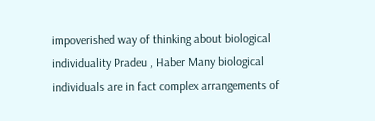impoverished way of thinking about biological individuality Pradeu , Haber Many biological individuals are in fact complex arrangements of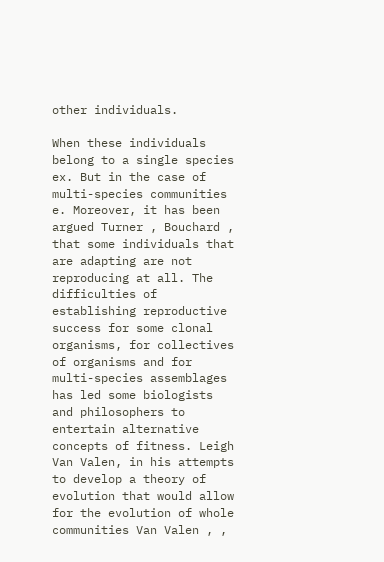other individuals.

When these individuals belong to a single species ex. But in the case of multi-species communities e. Moreover, it has been argued Turner , Bouchard , that some individuals that are adapting are not reproducing at all. The difficulties of establishing reproductive success for some clonal organisms, for collectives of organisms and for multi-species assemblages has led some biologists and philosophers to entertain alternative concepts of fitness. Leigh Van Valen, in his attempts to develop a theory of evolution that would allow for the evolution of whole communities Van Valen , ,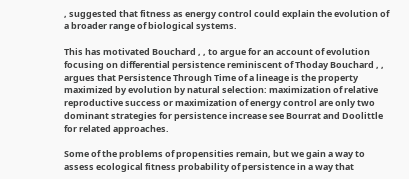, suggested that fitness as energy control could explain the evolution of a broader range of biological systems.

This has motivated Bouchard , , to argue for an account of evolution focusing on differential persistence reminiscent of Thoday Bouchard , , argues that Persistence Through Time of a lineage is the property maximized by evolution by natural selection: maximization of relative reproductive success or maximization of energy control are only two dominant strategies for persistence increase see Bourrat and Doolittle for related approaches.

Some of the problems of propensities remain, but we gain a way to assess ecological fitness probability of persistence in a way that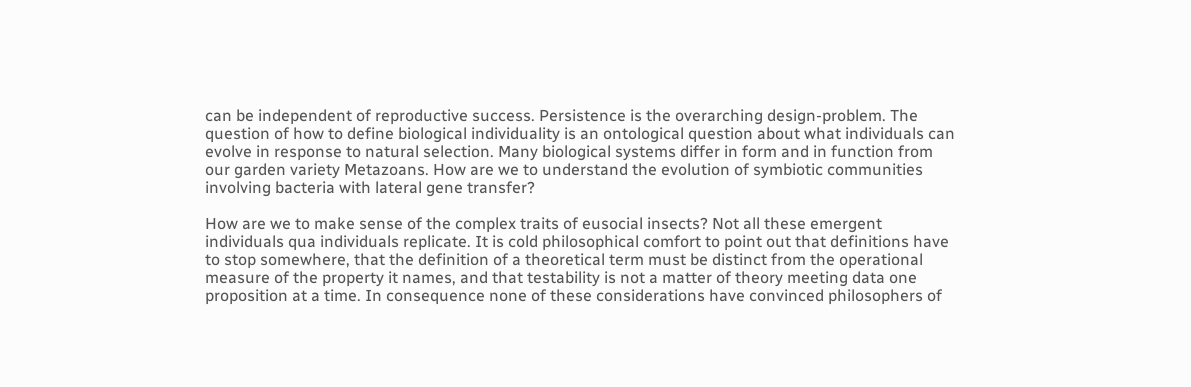can be independent of reproductive success. Persistence is the overarching design-problem. The question of how to define biological individuality is an ontological question about what individuals can evolve in response to natural selection. Many biological systems differ in form and in function from our garden variety Metazoans. How are we to understand the evolution of symbiotic communities involving bacteria with lateral gene transfer?

How are we to make sense of the complex traits of eusocial insects? Not all these emergent individuals qua individuals replicate. It is cold philosophical comfort to point out that definitions have to stop somewhere, that the definition of a theoretical term must be distinct from the operational measure of the property it names, and that testability is not a matter of theory meeting data one proposition at a time. In consequence none of these considerations have convinced philosophers of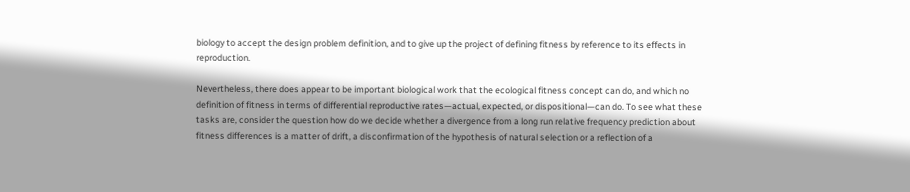biology to accept the design problem definition, and to give up the project of defining fitness by reference to its effects in reproduction.

Nevertheless, there does appear to be important biological work that the ecological fitness concept can do, and which no definition of fitness in terms of differential reproductive rates—actual, expected, or dispositional—can do. To see what these tasks are, consider the question how do we decide whether a divergence from a long run relative frequency prediction about fitness differences is a matter of drift, a disconfirmation of the hypothesis of natural selection or a reflection of a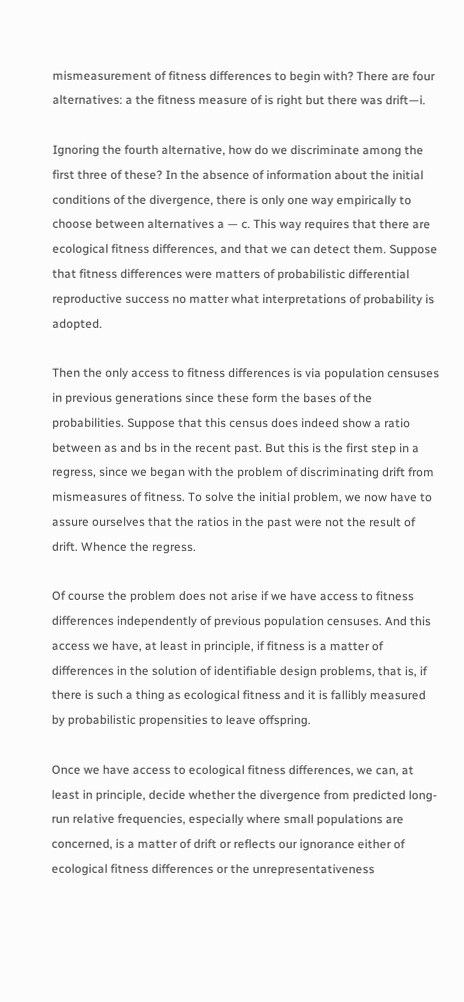mismeasurement of fitness differences to begin with? There are four alternatives: a the fitness measure of is right but there was drift—i.

Ignoring the fourth alternative, how do we discriminate among the first three of these? In the absence of information about the initial conditions of the divergence, there is only one way empirically to choose between alternatives a — c. This way requires that there are ecological fitness differences, and that we can detect them. Suppose that fitness differences were matters of probabilistic differential reproductive success no matter what interpretations of probability is adopted.

Then the only access to fitness differences is via population censuses in previous generations since these form the bases of the probabilities. Suppose that this census does indeed show a ratio between as and bs in the recent past. But this is the first step in a regress, since we began with the problem of discriminating drift from mismeasures of fitness. To solve the initial problem, we now have to assure ourselves that the ratios in the past were not the result of drift. Whence the regress.

Of course the problem does not arise if we have access to fitness differences independently of previous population censuses. And this access we have, at least in principle, if fitness is a matter of differences in the solution of identifiable design problems, that is, if there is such a thing as ecological fitness and it is fallibly measured by probabilistic propensities to leave offspring.

Once we have access to ecological fitness differences, we can, at least in principle, decide whether the divergence from predicted long-run relative frequencies, especially where small populations are concerned, is a matter of drift or reflects our ignorance either of ecological fitness differences or the unrepresentativeness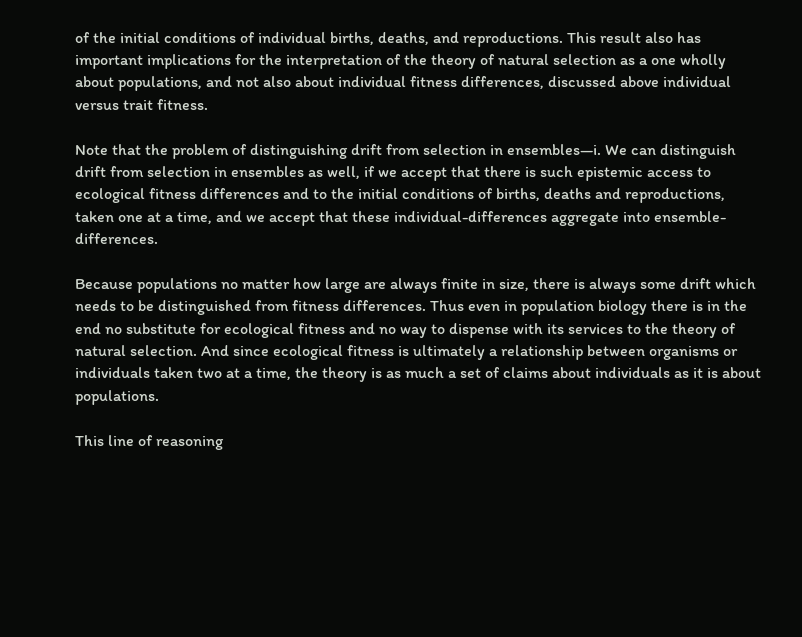of the initial conditions of individual births, deaths, and reproductions. This result also has important implications for the interpretation of the theory of natural selection as a one wholly about populations, and not also about individual fitness differences, discussed above individual versus trait fitness.

Note that the problem of distinguishing drift from selection in ensembles—i. We can distinguish drift from selection in ensembles as well, if we accept that there is such epistemic access to ecological fitness differences and to the initial conditions of births, deaths and reproductions, taken one at a time, and we accept that these individual-differences aggregate into ensemble-differences.

Because populations no matter how large are always finite in size, there is always some drift which needs to be distinguished from fitness differences. Thus even in population biology there is in the end no substitute for ecological fitness and no way to dispense with its services to the theory of natural selection. And since ecological fitness is ultimately a relationship between organisms or individuals taken two at a time, the theory is as much a set of claims about individuals as it is about populations.

This line of reasoning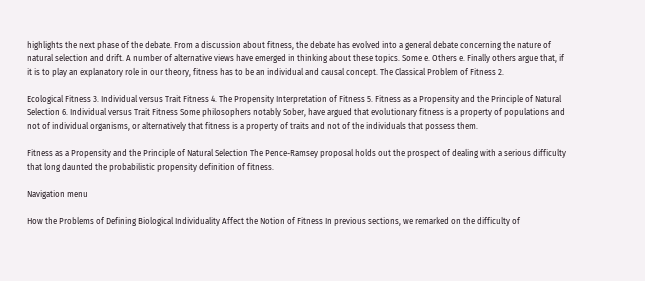highlights the next phase of the debate. From a discussion about fitness, the debate has evolved into a general debate concerning the nature of natural selection and drift. A number of alternative views have emerged in thinking about these topics. Some e. Others e. Finally others argue that, if it is to play an explanatory role in our theory, fitness has to be an individual and causal concept. The Classical Problem of Fitness 2.

Ecological Fitness 3. Individual versus Trait Fitness 4. The Propensity Interpretation of Fitness 5. Fitness as a Propensity and the Principle of Natural Selection 6. Individual versus Trait Fitness Some philosophers notably Sober, have argued that evolutionary fitness is a property of populations and not of individual organisms, or alternatively that fitness is a property of traits and not of the individuals that possess them.

Fitness as a Propensity and the Principle of Natural Selection The Pence-Ramsey proposal holds out the prospect of dealing with a serious difficulty that long daunted the probabilistic propensity definition of fitness.

Navigation menu

How the Problems of Defining Biological Individuality Affect the Notion of Fitness In previous sections, we remarked on the difficulty of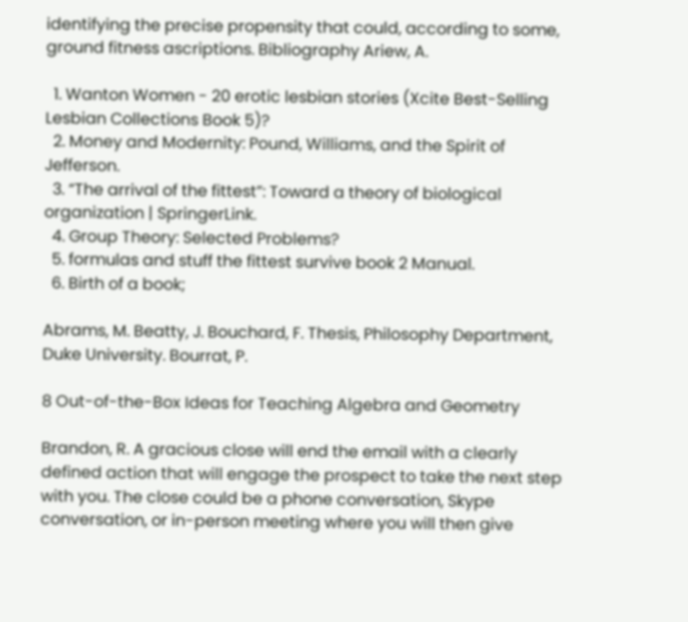identifying the precise propensity that could, according to some, ground fitness ascriptions. Bibliography Ariew, A.

  1. Wanton Women - 20 erotic lesbian stories (Xcite Best-Selling Lesbian Collections Book 5)?
  2. Money and Modernity: Pound, Williams, and the Spirit of Jefferson.
  3. “The arrival of the fittest”: Toward a theory of biological organization | SpringerLink.
  4. Group Theory: Selected Problems?
  5. formulas and stuff the fittest survive book 2 Manual.
  6. Birth of a book;

Abrams, M. Beatty, J. Bouchard, F. Thesis, Philosophy Department, Duke University. Bourrat, P.

8 Out-of-the-Box Ideas for Teaching Algebra and Geometry

Brandon, R. A gracious close will end the email with a clearly defined action that will engage the prospect to take the next step with you. The close could be a phone conversation, Skype conversation, or in-person meeting where you will then give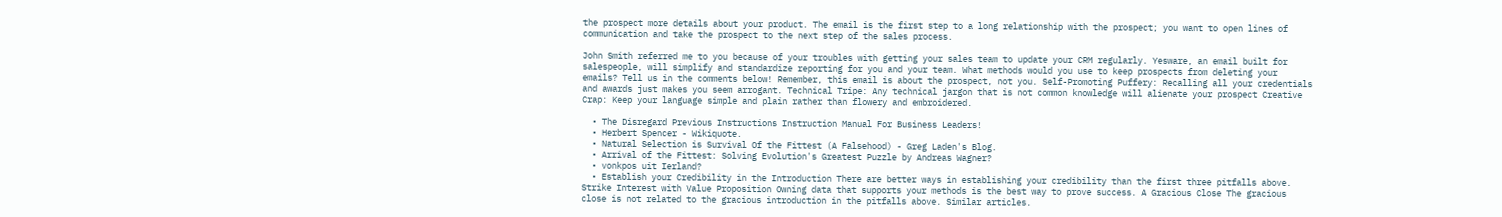the prospect more details about your product. The email is the first step to a long relationship with the prospect; you want to open lines of communication and take the prospect to the next step of the sales process.

John Smith referred me to you because of your troubles with getting your sales team to update your CRM regularly. Yesware, an email built for salespeople, will simplify and standardize reporting for you and your team. What methods would you use to keep prospects from deleting your emails? Tell us in the comments below! Remember, this email is about the prospect, not you. Self-Promoting Puffery: Recalling all your credentials and awards just makes you seem arrogant. Technical Tripe: Any technical jargon that is not common knowledge will alienate your prospect Creative Crap: Keep your language simple and plain rather than flowery and embroidered.

  • The Disregard Previous Instructions Instruction Manual For Business Leaders!
  • Herbert Spencer - Wikiquote.
  • Natural Selection is Survival Of the Fittest (A Falsehood) - Greg Laden's Blog.
  • Arrival of the Fittest: Solving Evolution's Greatest Puzzle by Andreas Wagner?
  • vonkpos uit Ierland?
  • Establish your Credibility in the Introduction There are better ways in establishing your credibility than the first three pitfalls above. Strike Interest with Value Proposition Owning data that supports your methods is the best way to prove success. A Gracious Close The gracious close is not related to the gracious introduction in the pitfalls above. Similar articles.